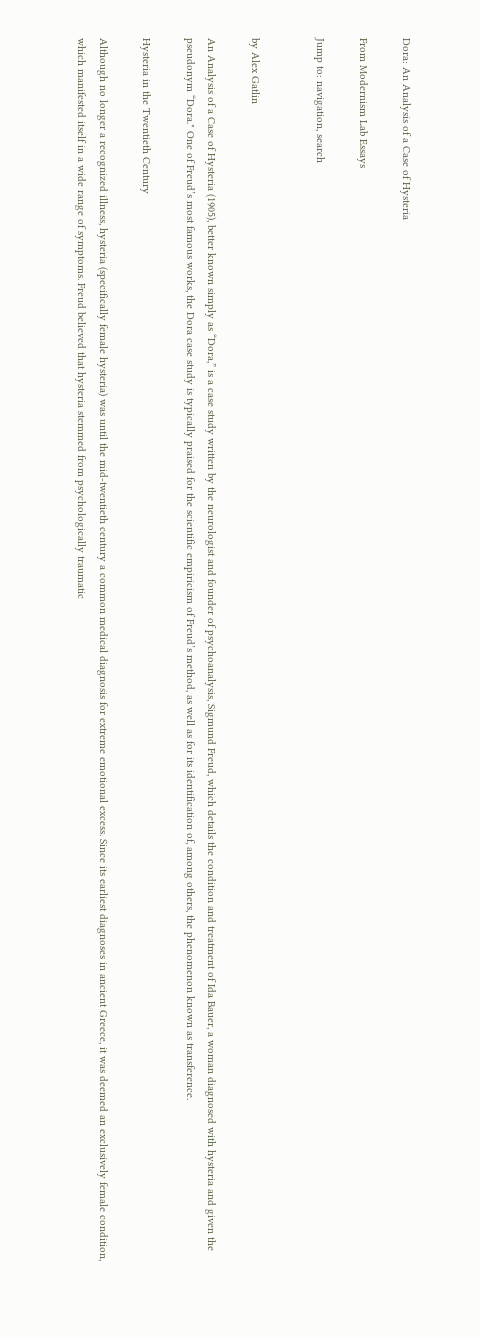Dora: An Analysis of a Case of Hysteria

From Modernism Lab Essays

Jump to: navigation, search


by Alex Gatlin

An Analysis of a Case of Hysteria (1905), better known simply as “Dora,” is a case study written by the neurologist and founder of psychoanalysis, Sigmund Freud, which details the condition and treatment of Ida Bauer, a woman diagnosed with hysteria and given the pseudonym “Dora." One of Freud’s most famous works, the Dora case study is typically praised for the scientific empiricism of Freud’s method, as well as for its identification of, among others, the phenomenon known as transference.

Hysteria in the Twentieth Century

Although no longer a recognized illness, hysteria (specifically female hysteria) was until the mid-twentieth century a common medical diagnosis for extreme emotional excess. Since its earliest diagnoses in ancient Greece, it was deemed an exclusively female condition, which manifested itself in a wide range of symptoms. Freud believed that hysteria stemmed from psychologically traumatic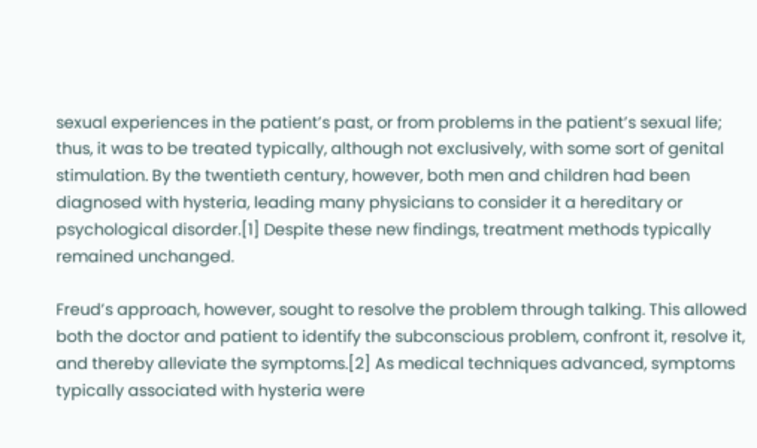sexual experiences in the patient’s past, or from problems in the patient’s sexual life; thus, it was to be treated typically, although not exclusively, with some sort of genital stimulation. By the twentieth century, however, both men and children had been diagnosed with hysteria, leading many physicians to consider it a hereditary or psychological disorder.[1] Despite these new findings, treatment methods typically remained unchanged.

Freud’s approach, however, sought to resolve the problem through talking. This allowed both the doctor and patient to identify the subconscious problem, confront it, resolve it, and thereby alleviate the symptoms.[2] As medical techniques advanced, symptoms typically associated with hysteria were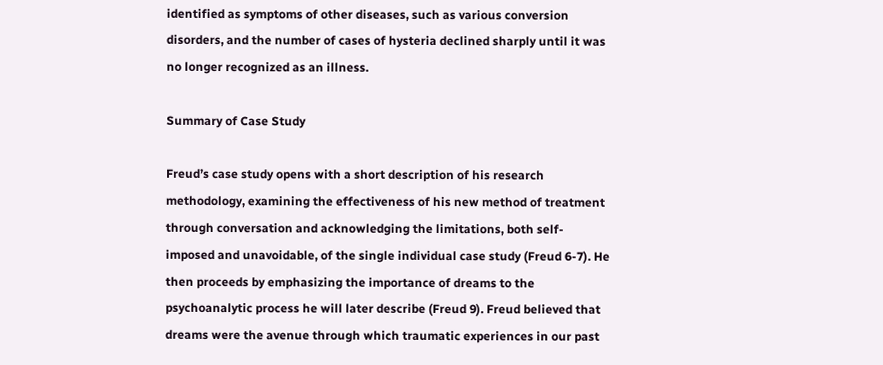identified as symptoms of other diseases, such as various conversion disorders, and the number of cases of hysteria declined sharply until it was no longer recognized as an illness.

Summary of Case Study

Freud’s case study opens with a short description of his research methodology, examining the effectiveness of his new method of treatment through conversation and acknowledging the limitations, both self-imposed and unavoidable, of the single individual case study (Freud 6-7). He then proceeds by emphasizing the importance of dreams to the psychoanalytic process he will later describe (Freud 9). Freud believed that dreams were the avenue through which traumatic experiences in our past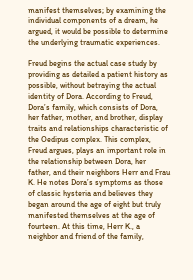manifest themselves; by examining the individual components of a dream, he argued, it would be possible to determine the underlying traumatic experiences.

Freud begins the actual case study by providing as detailed a patient history as possible, without betraying the actual identity of Dora. According to Freud, Dora’s family, which consists of Dora, her father, mother, and brother, display traits and relationships characteristic of the Oedipus complex. This complex, Freud argues, plays an important role in the relationship between Dora, her father, and their neighbors Herr and Frau K. He notes Dora’s symptoms as those of classic hysteria and believes they began around the age of eight but truly manifested themselves at the age of fourteen. At this time, Herr K., a neighbor and friend of the family,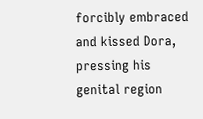forcibly embraced and kissed Dora, pressing his genital region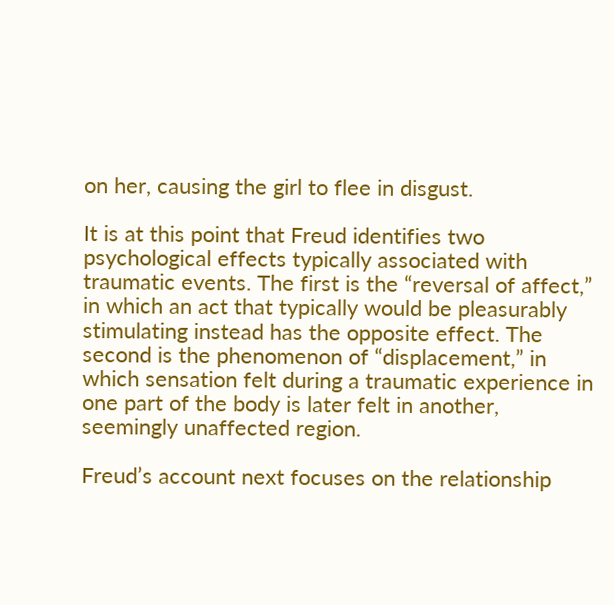on her, causing the girl to flee in disgust.

It is at this point that Freud identifies two psychological effects typically associated with traumatic events. The first is the “reversal of affect,” in which an act that typically would be pleasurably stimulating instead has the opposite effect. The second is the phenomenon of “displacement,” in which sensation felt during a traumatic experience in one part of the body is later felt in another, seemingly unaffected region.

Freud’s account next focuses on the relationship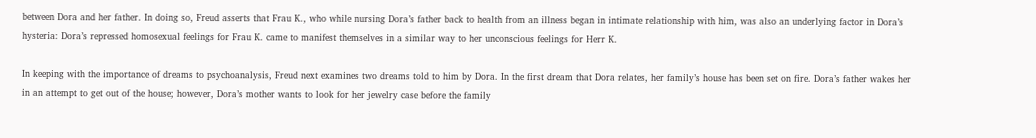between Dora and her father. In doing so, Freud asserts that Frau K., who while nursing Dora’s father back to health from an illness began in intimate relationship with him, was also an underlying factor in Dora’s hysteria: Dora’s repressed homosexual feelings for Frau K. came to manifest themselves in a similar way to her unconscious feelings for Herr K.

In keeping with the importance of dreams to psychoanalysis, Freud next examines two dreams told to him by Dora. In the first dream that Dora relates, her family’s house has been set on fire. Dora’s father wakes her in an attempt to get out of the house; however, Dora’s mother wants to look for her jewelry case before the family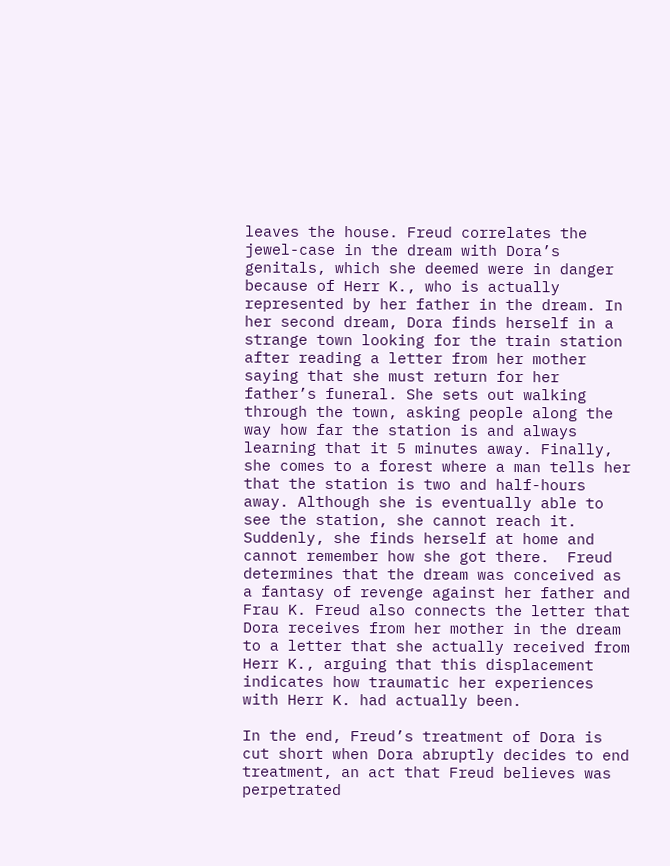leaves the house. Freud correlates the jewel-case in the dream with Dora’s genitals, which she deemed were in danger because of Herr K., who is actually represented by her father in the dream. In her second dream, Dora finds herself in a strange town looking for the train station after reading a letter from her mother saying that she must return for her father’s funeral. She sets out walking through the town, asking people along the way how far the station is and always learning that it 5 minutes away. Finally, she comes to a forest where a man tells her that the station is two and half-hours away. Although she is eventually able to see the station, she cannot reach it. Suddenly, she finds herself at home and cannot remember how she got there.  Freud determines that the dream was conceived as a fantasy of revenge against her father and Frau K. Freud also connects the letter that Dora receives from her mother in the dream to a letter that she actually received from Herr K., arguing that this displacement indicates how traumatic her experiences with Herr K. had actually been.

In the end, Freud’s treatment of Dora is cut short when Dora abruptly decides to end treatment, an act that Freud believes was perpetrated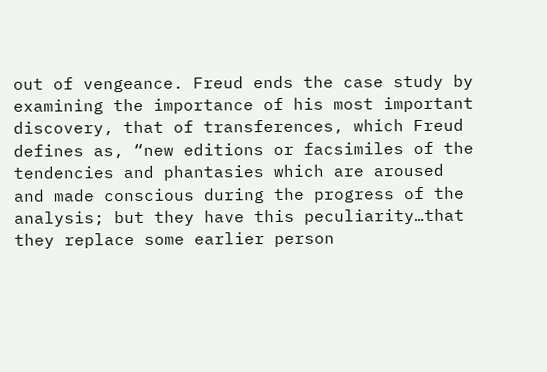out of vengeance. Freud ends the case study by examining the importance of his most important discovery, that of transferences, which Freud defines as, “new editions or facsimiles of the tendencies and phantasies which are aroused and made conscious during the progress of the analysis; but they have this peculiarity…that they replace some earlier person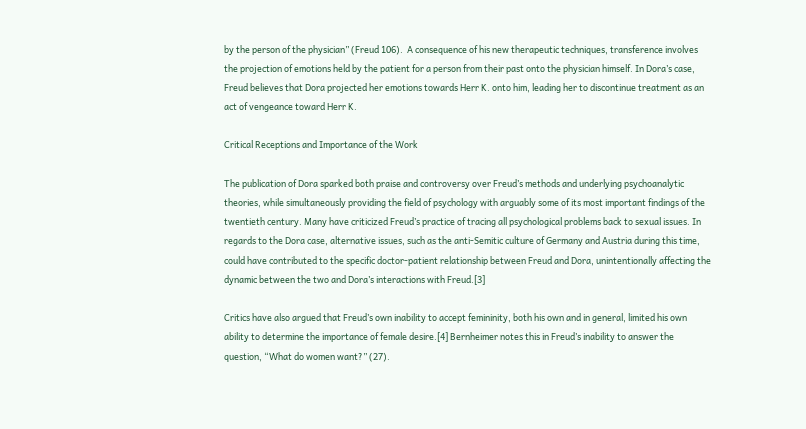by the person of the physician” (Freud 106).  A consequence of his new therapeutic techniques, transference involves the projection of emotions held by the patient for a person from their past onto the physician himself. In Dora’s case, Freud believes that Dora projected her emotions towards Herr K. onto him, leading her to discontinue treatment as an act of vengeance toward Herr K.

Critical Receptions and Importance of the Work

The publication of Dora sparked both praise and controversy over Freud’s methods and underlying psychoanalytic theories, while simultaneously providing the field of psychology with arguably some of its most important findings of the twentieth century. Many have criticized Freud’s practice of tracing all psychological problems back to sexual issues. In regards to the Dora case, alternative issues, such as the anti-Semitic culture of Germany and Austria during this time, could have contributed to the specific doctor-patient relationship between Freud and Dora, unintentionally affecting the dynamic between the two and Dora’s interactions with Freud.[3]

Critics have also argued that Freud’s own inability to accept femininity, both his own and in general, limited his own ability to determine the importance of female desire.[4] Bernheimer notes this in Freud’s inability to answer the question, “What do women want?” (27).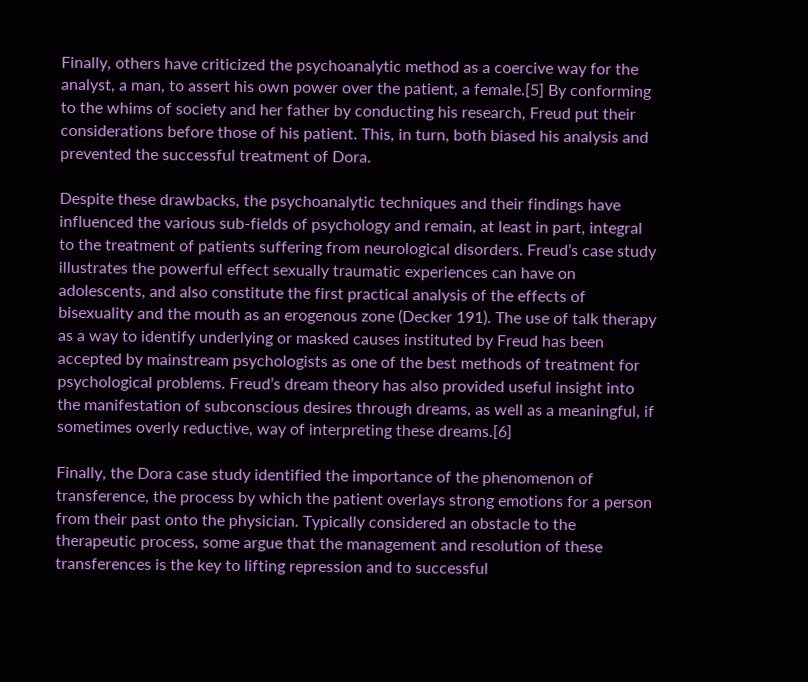Finally, others have criticized the psychoanalytic method as a coercive way for the analyst, a man, to assert his own power over the patient, a female.[5] By conforming to the whims of society and her father by conducting his research, Freud put their considerations before those of his patient. This, in turn, both biased his analysis and prevented the successful treatment of Dora.

Despite these drawbacks, the psychoanalytic techniques and their findings have influenced the various sub-fields of psychology and remain, at least in part, integral to the treatment of patients suffering from neurological disorders. Freud’s case study illustrates the powerful effect sexually traumatic experiences can have on adolescents, and also constitute the first practical analysis of the effects of bisexuality and the mouth as an erogenous zone (Decker 191). The use of talk therapy as a way to identify underlying or masked causes instituted by Freud has been accepted by mainstream psychologists as one of the best methods of treatment for psychological problems. Freud’s dream theory has also provided useful insight into the manifestation of subconscious desires through dreams, as well as a meaningful, if sometimes overly reductive, way of interpreting these dreams.[6]

Finally, the Dora case study identified the importance of the phenomenon of transference, the process by which the patient overlays strong emotions for a person from their past onto the physician. Typically considered an obstacle to the therapeutic process, some argue that the management and resolution of these transferences is the key to lifting repression and to successful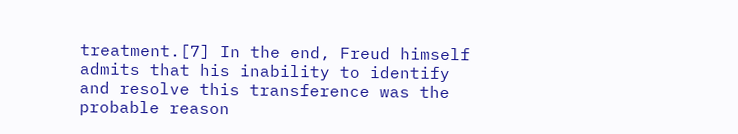treatment.[7] In the end, Freud himself admits that his inability to identify and resolve this transference was the probable reason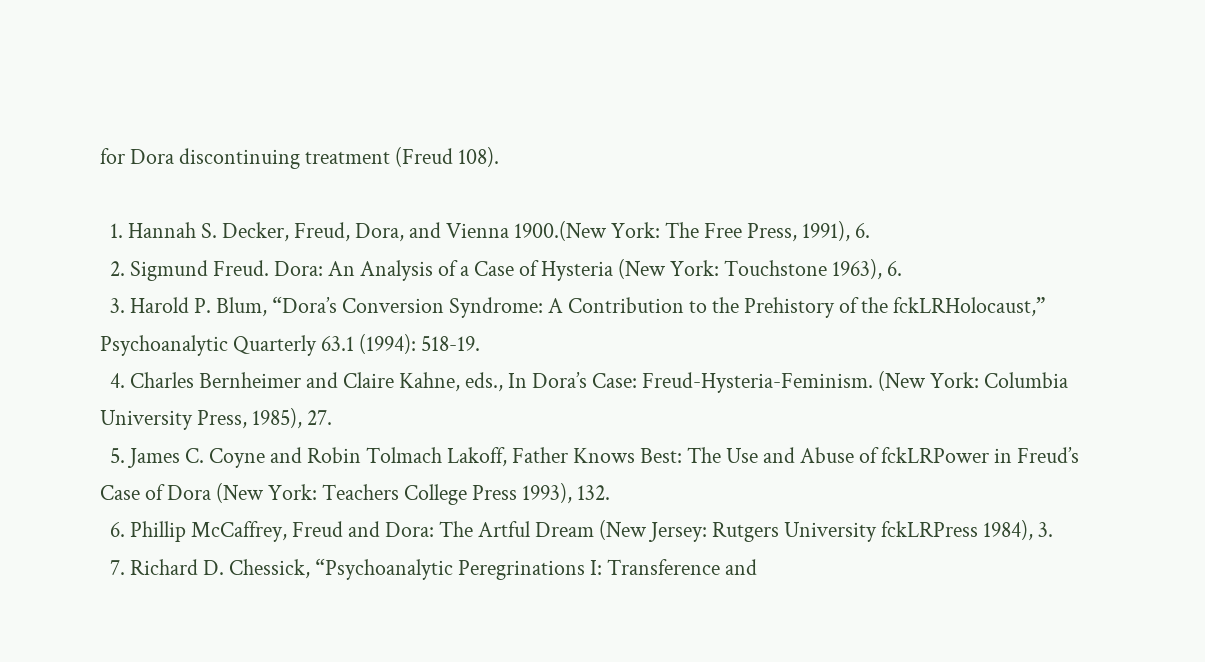for Dora discontinuing treatment (Freud 108).

  1. Hannah S. Decker, Freud, Dora, and Vienna 1900.(New York: The Free Press, 1991), 6.
  2. Sigmund Freud. Dora: An Analysis of a Case of Hysteria (New York: Touchstone 1963), 6.
  3. Harold P. Blum, “Dora’s Conversion Syndrome: A Contribution to the Prehistory of the fckLRHolocaust,” Psychoanalytic Quarterly 63.1 (1994): 518-19.
  4. Charles Bernheimer and Claire Kahne, eds., In Dora’s Case: Freud-Hysteria-Feminism. (New York: Columbia University Press, 1985), 27.
  5. James C. Coyne and Robin Tolmach Lakoff, Father Knows Best: The Use and Abuse of fckLRPower in Freud’s Case of Dora (New York: Teachers College Press 1993), 132.
  6. Phillip McCaffrey, Freud and Dora: The Artful Dream (New Jersey: Rutgers University fckLRPress 1984), 3.
  7. Richard D. Chessick, “Psychoanalytic Peregrinations I: Transference and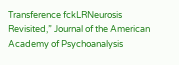Transference fckLRNeurosis Revisited,” Journal of the American Academy of Psychoanalysis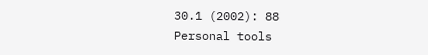30.1 (2002): 88
Personal tools